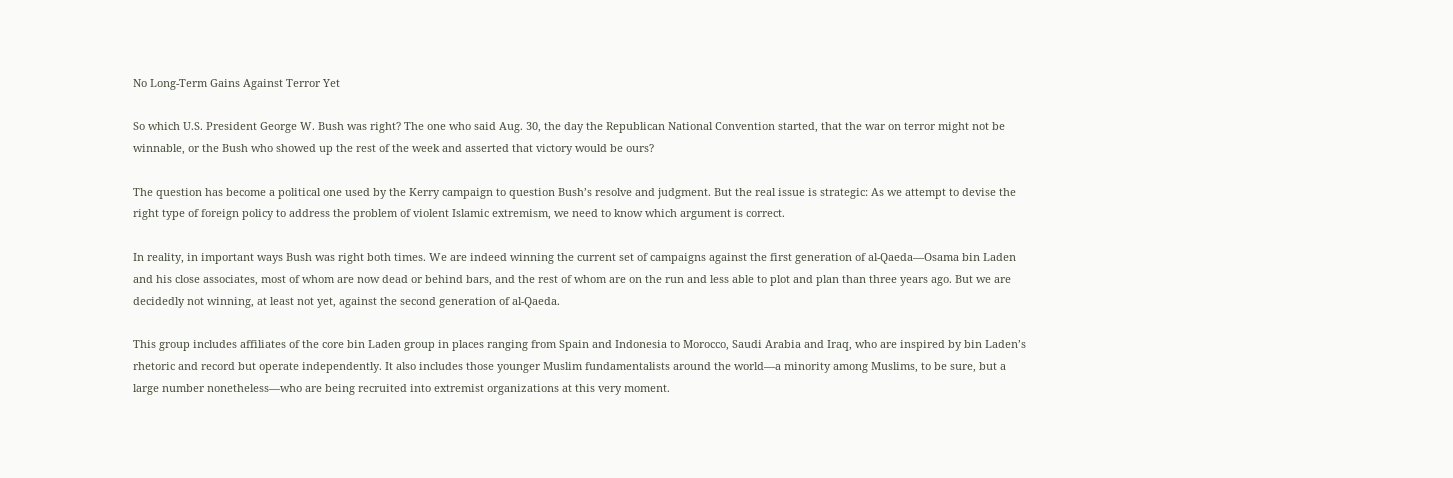No Long-Term Gains Against Terror Yet

So which U.S. President George W. Bush was right? The one who said Aug. 30, the day the Republican National Convention started, that the war on terror might not be winnable, or the Bush who showed up the rest of the week and asserted that victory would be ours?

The question has become a political one used by the Kerry campaign to question Bush’s resolve and judgment. But the real issue is strategic: As we attempt to devise the right type of foreign policy to address the problem of violent Islamic extremism, we need to know which argument is correct.

In reality, in important ways Bush was right both times. We are indeed winning the current set of campaigns against the first generation of al-Qaeda—Osama bin Laden and his close associates, most of whom are now dead or behind bars, and the rest of whom are on the run and less able to plot and plan than three years ago. But we are decidedly not winning, at least not yet, against the second generation of al-Qaeda.

This group includes affiliates of the core bin Laden group in places ranging from Spain and Indonesia to Morocco, Saudi Arabia and Iraq, who are inspired by bin Laden’s rhetoric and record but operate independently. It also includes those younger Muslim fundamentalists around the world—a minority among Muslims, to be sure, but a large number nonetheless—who are being recruited into extremist organizations at this very moment.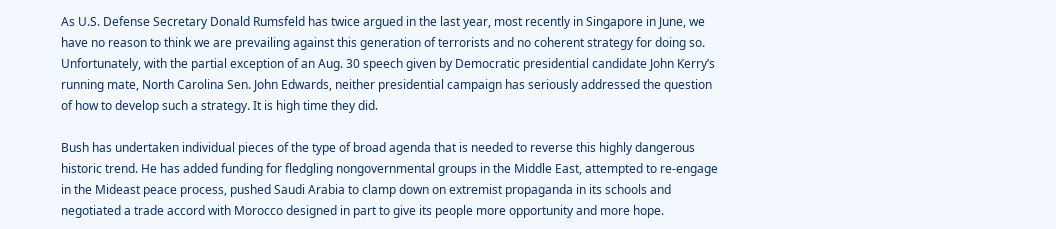As U.S. Defense Secretary Donald Rumsfeld has twice argued in the last year, most recently in Singapore in June, we have no reason to think we are prevailing against this generation of terrorists and no coherent strategy for doing so. Unfortunately, with the partial exception of an Aug. 30 speech given by Democratic presidential candidate John Kerry’s running mate, North Carolina Sen. John Edwards, neither presidential campaign has seriously addressed the question of how to develop such a strategy. It is high time they did.

Bush has undertaken individual pieces of the type of broad agenda that is needed to reverse this highly dangerous historic trend. He has added funding for fledgling nongovernmental groups in the Middle East, attempted to re-engage in the Mideast peace process, pushed Saudi Arabia to clamp down on extremist propaganda in its schools and negotiated a trade accord with Morocco designed in part to give its people more opportunity and more hope.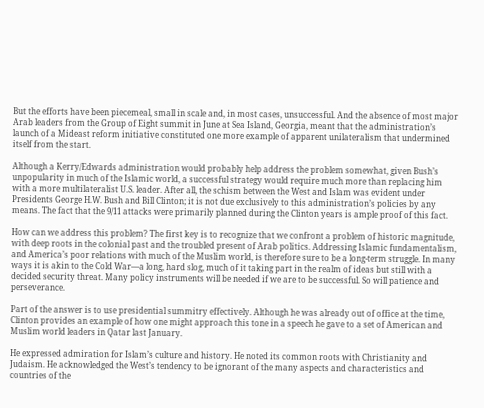But the efforts have been piecemeal, small in scale and, in most cases, unsuccessful. And the absence of most major Arab leaders from the Group of Eight summit in June at Sea Island, Georgia, meant that the administration’s launch of a Mideast reform initiative constituted one more example of apparent unilateralism that undermined itself from the start.

Although a Kerry/Edwards administration would probably help address the problem somewhat, given Bush’s unpopularity in much of the Islamic world, a successful strategy would require much more than replacing him with a more multilateralist U.S. leader. After all, the schism between the West and Islam was evident under Presidents George H.W. Bush and Bill Clinton; it is not due exclusively to this administration’s policies by any means. The fact that the 9/11 attacks were primarily planned during the Clinton years is ample proof of this fact.

How can we address this problem? The first key is to recognize that we confront a problem of historic magnitude, with deep roots in the colonial past and the troubled present of Arab politics. Addressing Islamic fundamentalism, and America’s poor relations with much of the Muslim world, is therefore sure to be a long-term struggle. In many ways it is akin to the Cold War—a long, hard slog, much of it taking part in the realm of ideas but still with a decided security threat. Many policy instruments will be needed if we are to be successful. So will patience and perseverance.

Part of the answer is to use presidential summitry effectively. Although he was already out of office at the time, Clinton provides an example of how one might approach this tone in a speech he gave to a set of American and Muslim world leaders in Qatar last January.

He expressed admiration for Islam’s culture and history. He noted its common roots with Christianity and Judaism. He acknowledged the West’s tendency to be ignorant of the many aspects and characteristics and countries of the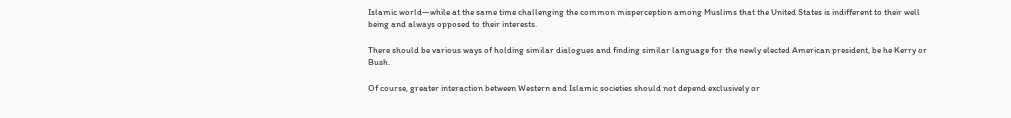Islamic world—while at the same time challenging the common misperception among Muslims that the United States is indifferent to their well being and always opposed to their interests.

There should be various ways of holding similar dialogues and finding similar language for the newly elected American president, be he Kerry or Bush.

Of course, greater interaction between Western and Islamic societies should not depend exclusively or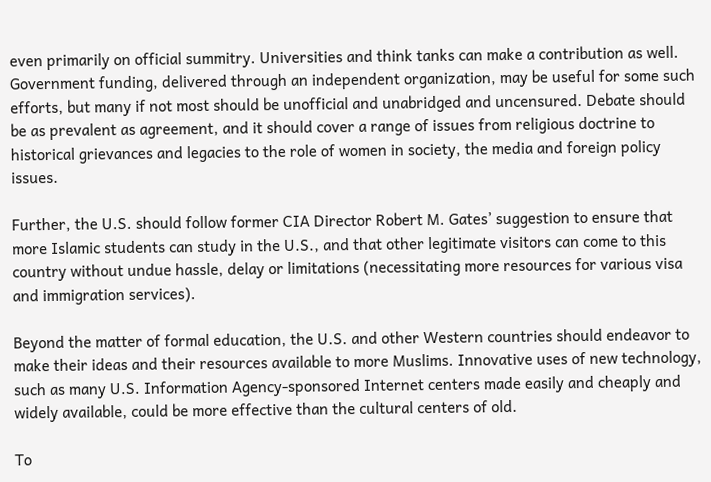even primarily on official summitry. Universities and think tanks can make a contribution as well. Government funding, delivered through an independent organization, may be useful for some such efforts, but many if not most should be unofficial and unabridged and uncensured. Debate should be as prevalent as agreement, and it should cover a range of issues from religious doctrine to historical grievances and legacies to the role of women in society, the media and foreign policy issues.

Further, the U.S. should follow former CIA Director Robert M. Gates’ suggestion to ensure that more Islamic students can study in the U.S., and that other legitimate visitors can come to this country without undue hassle, delay or limitations (necessitating more resources for various visa and immigration services).

Beyond the matter of formal education, the U.S. and other Western countries should endeavor to make their ideas and their resources available to more Muslims. Innovative uses of new technology, such as many U.S. Information Agency-sponsored Internet centers made easily and cheaply and widely available, could be more effective than the cultural centers of old.

To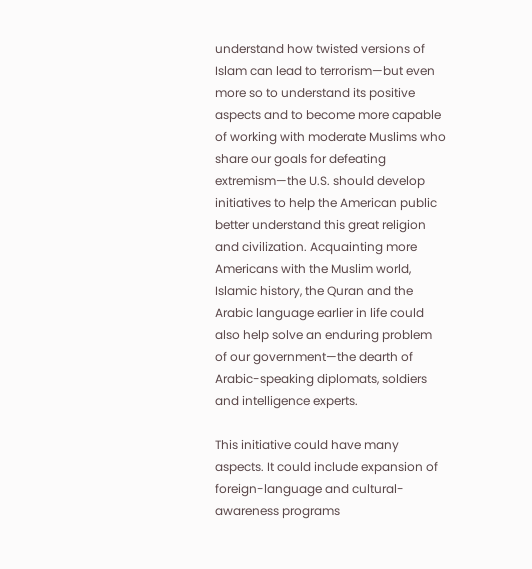understand how twisted versions of Islam can lead to terrorism—but even more so to understand its positive aspects and to become more capable of working with moderate Muslims who share our goals for defeating extremism—the U.S. should develop initiatives to help the American public better understand this great religion and civilization. Acquainting more Americans with the Muslim world, Islamic history, the Quran and the Arabic language earlier in life could also help solve an enduring problem of our government—the dearth of Arabic-speaking diplomats, soldiers and intelligence experts.

This initiative could have many aspects. It could include expansion of foreign-language and cultural-awareness programs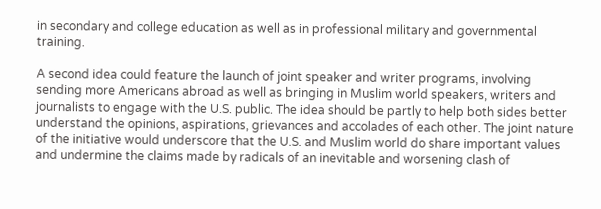in secondary and college education as well as in professional military and governmental training.

A second idea could feature the launch of joint speaker and writer programs, involving sending more Americans abroad as well as bringing in Muslim world speakers, writers and journalists to engage with the U.S. public. The idea should be partly to help both sides better understand the opinions, aspirations, grievances and accolades of each other. The joint nature of the initiative would underscore that the U.S. and Muslim world do share important values and undermine the claims made by radicals of an inevitable and worsening clash of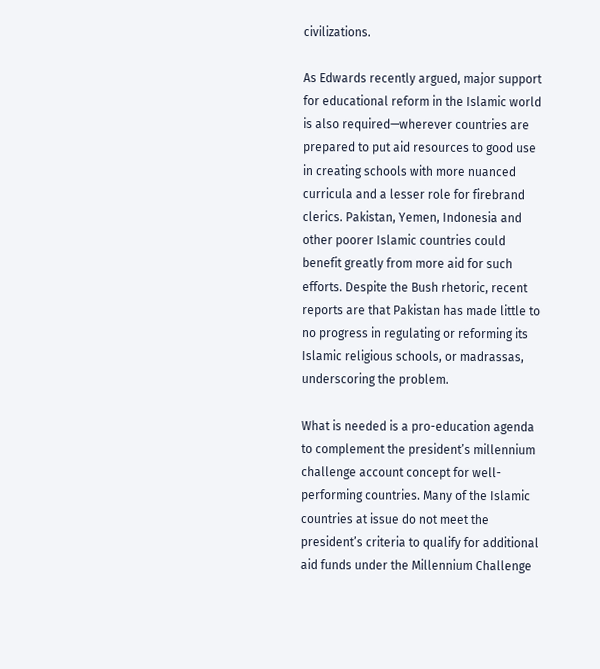civilizations.

As Edwards recently argued, major support for educational reform in the Islamic world is also required—wherever countries are prepared to put aid resources to good use in creating schools with more nuanced curricula and a lesser role for firebrand clerics. Pakistan, Yemen, Indonesia and other poorer Islamic countries could benefit greatly from more aid for such efforts. Despite the Bush rhetoric, recent reports are that Pakistan has made little to no progress in regulating or reforming its Islamic religious schools, or madrassas, underscoring the problem.

What is needed is a pro-education agenda to complement the president’s millennium challenge account concept for well-performing countries. Many of the Islamic countries at issue do not meet the president’s criteria to qualify for additional aid funds under the Millennium Challenge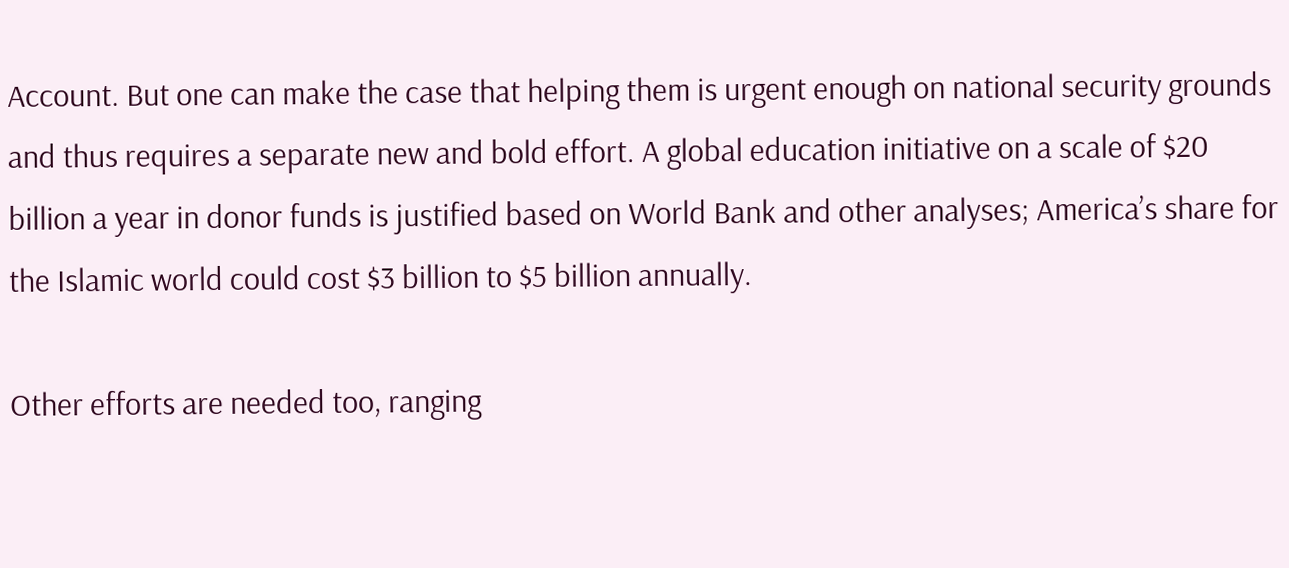Account. But one can make the case that helping them is urgent enough on national security grounds and thus requires a separate new and bold effort. A global education initiative on a scale of $20 billion a year in donor funds is justified based on World Bank and other analyses; America’s share for the Islamic world could cost $3 billion to $5 billion annually.

Other efforts are needed too, ranging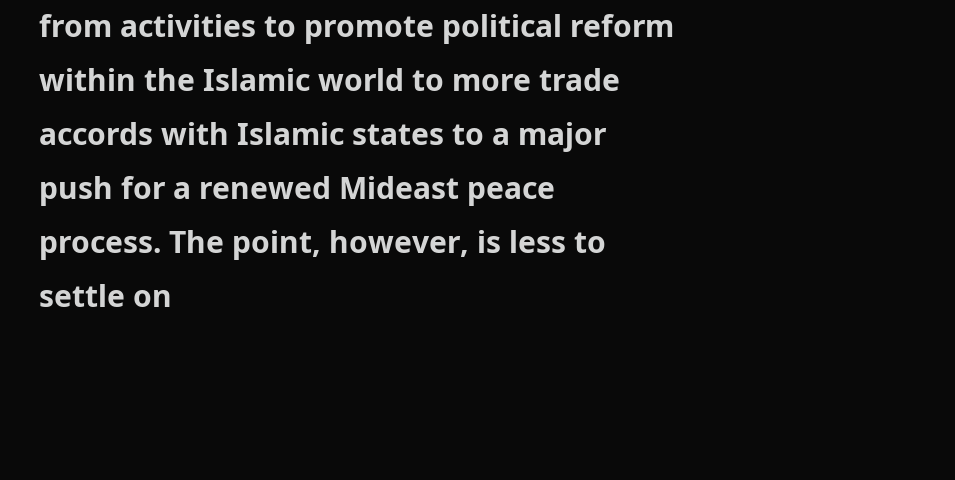from activities to promote political reform within the Islamic world to more trade accords with Islamic states to a major push for a renewed Mideast peace process. The point, however, is less to settle on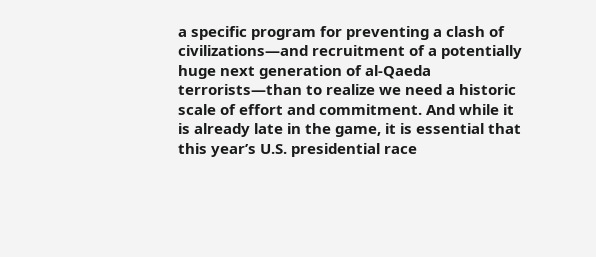a specific program for preventing a clash of civilizations—and recruitment of a potentially huge next generation of al-Qaeda terrorists—than to realize we need a historic scale of effort and commitment. And while it is already late in the game, it is essential that this year’s U.S. presidential race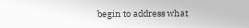begin to address what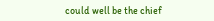could well be the chief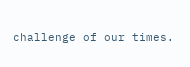challenge of our times.